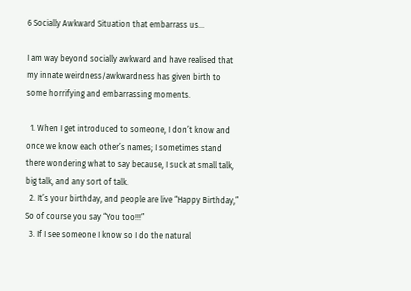6 Socially Awkward Situation that embarrass us…

I am way beyond socially awkward and have realised that my innate weirdness/awkwardness has given birth to some horrifying and embarrassing moments.

  1. When I get introduced to someone, I don’t know and once we know each other’s names; I sometimes stand there wondering what to say because, I suck at small talk, big talk, and any sort of talk.
  2. It’s your birthday, and people are live “Happy Birthday,” So of course you say “You too!!!”
  3. If I see someone I know so I do the natural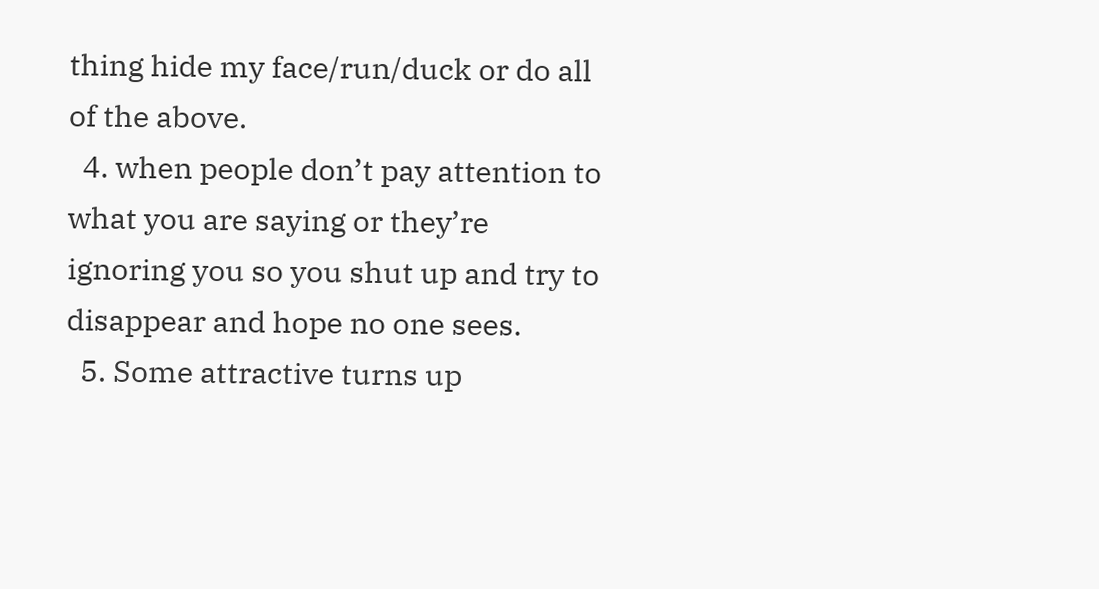thing hide my face/run/duck or do all of the above.
  4. when people don’t pay attention to what you are saying or they’re ignoring you so you shut up and try to disappear and hope no one sees.
  5. Some attractive turns up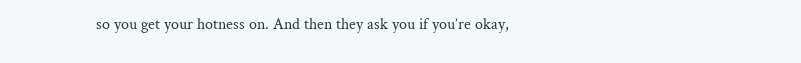so you get your hotness on. And then they ask you if you’re okay,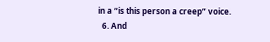in a “is this person a creep” voice.
  6. And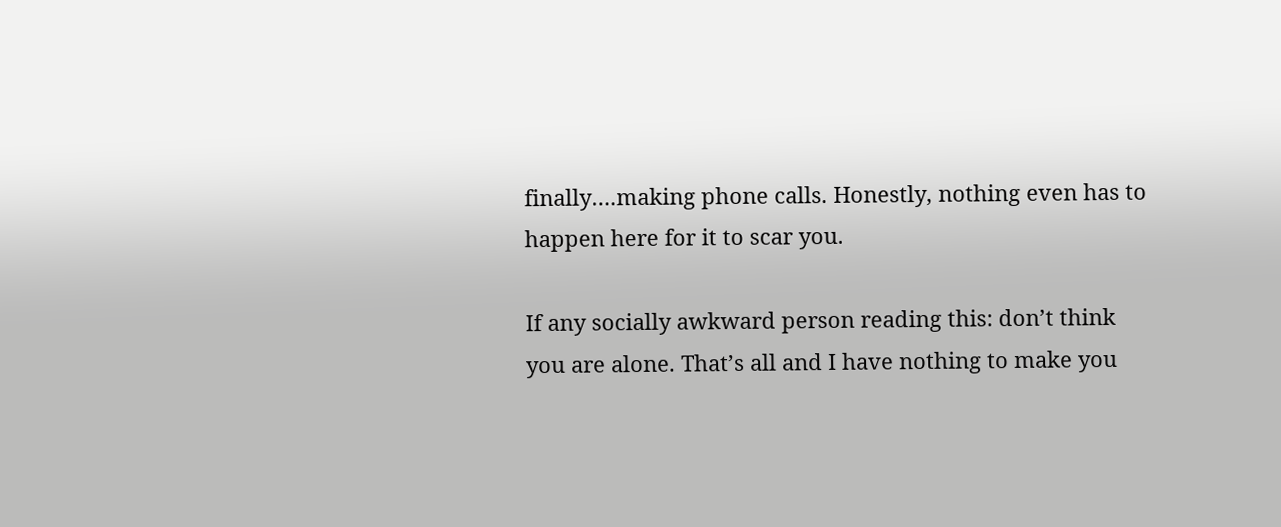finally….making phone calls. Honestly, nothing even has to happen here for it to scar you.

If any socially awkward person reading this: don’t think you are alone. That’s all and I have nothing to make you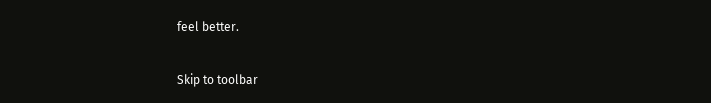feel better.

Skip to toolbar